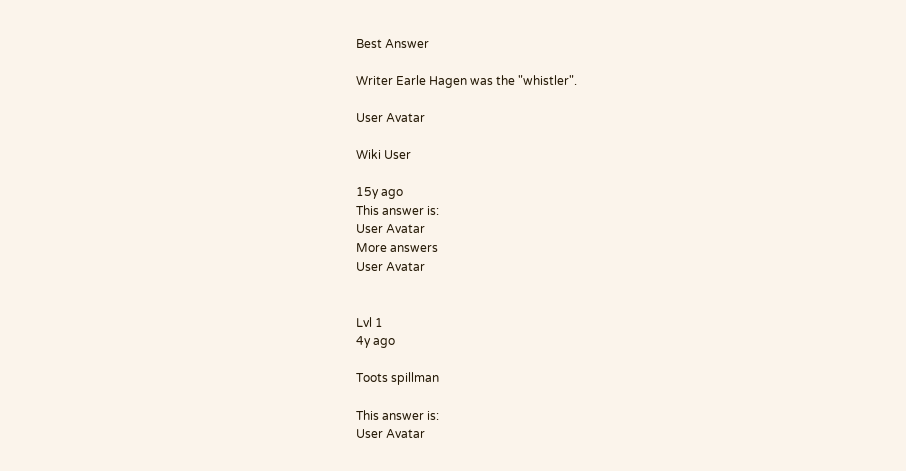Best Answer

Writer Earle Hagen was the "whistler".

User Avatar

Wiki User

15y ago
This answer is:
User Avatar
More answers
User Avatar


Lvl 1
4y ago

Toots spillman

This answer is:
User Avatar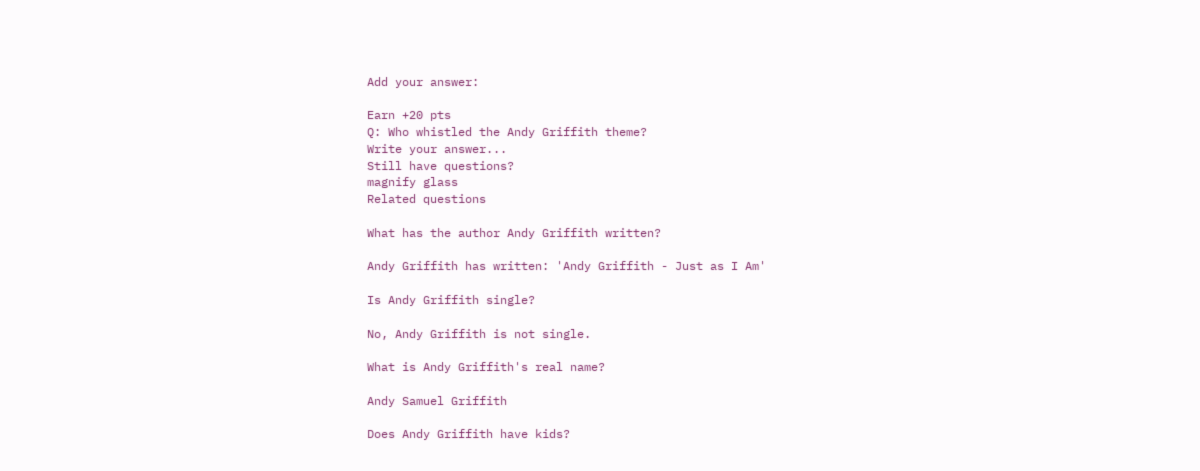Add your answer:

Earn +20 pts
Q: Who whistled the Andy Griffith theme?
Write your answer...
Still have questions?
magnify glass
Related questions

What has the author Andy Griffith written?

Andy Griffith has written: 'Andy Griffith - Just as I Am'

Is Andy Griffith single?

No, Andy Griffith is not single.

What is Andy Griffith's real name?

Andy Samuel Griffith

Does Andy Griffith have kids?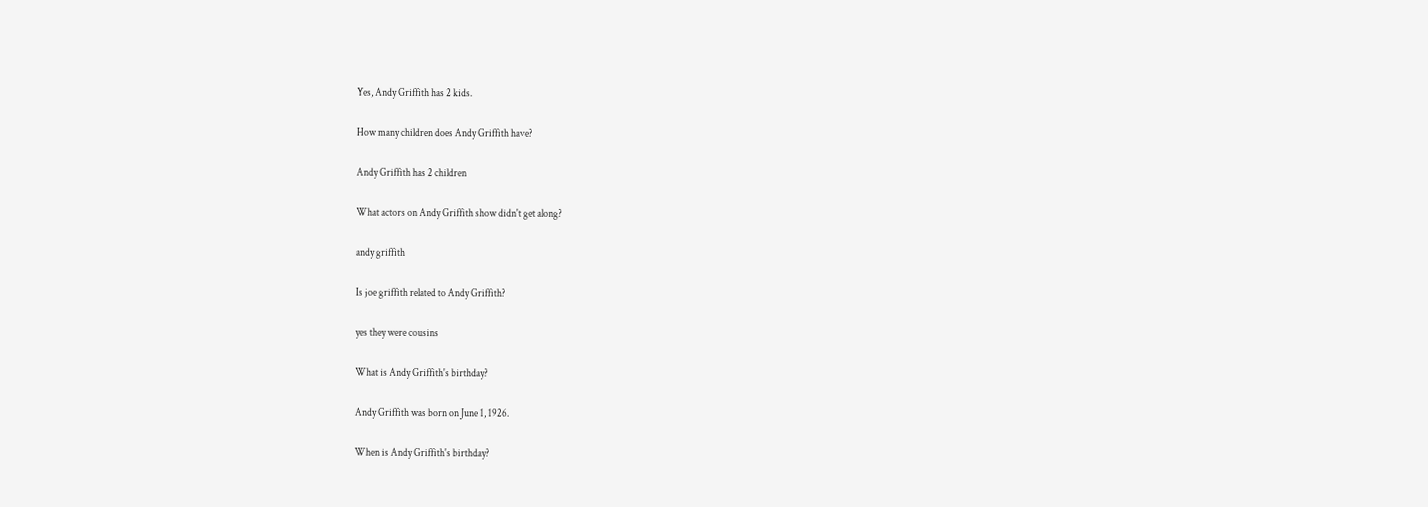Yes, Andy Griffith has 2 kids.

How many children does Andy Griffith have?

Andy Griffith has 2 children

What actors on Andy Griffith show didn't get along?

andy griffith

Is joe griffith related to Andy Griffith?

yes they were cousins

What is Andy Griffith's birthday?

Andy Griffith was born on June 1, 1926.

When is Andy Griffith's birthday?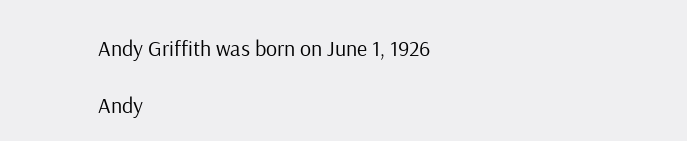Andy Griffith was born on June 1, 1926

Andy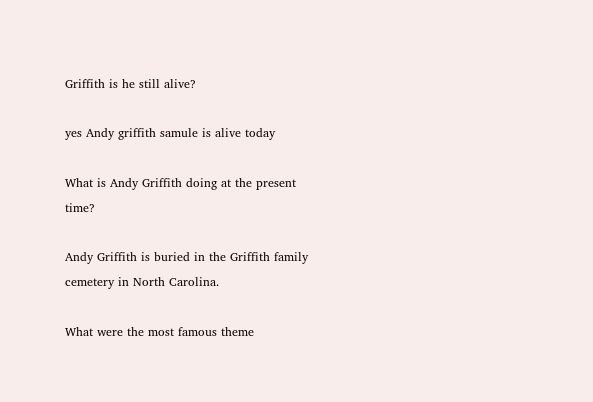Griffith is he still alive?

yes Andy griffith samule is alive today

What is Andy Griffith doing at the present time?

Andy Griffith is buried in the Griffith family cemetery in North Carolina.

What were the most famous theme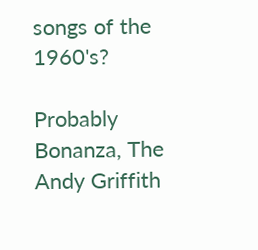songs of the 1960's?

Probably Bonanza, The Andy Griffith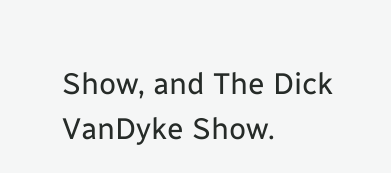Show, and The Dick VanDyke Show.